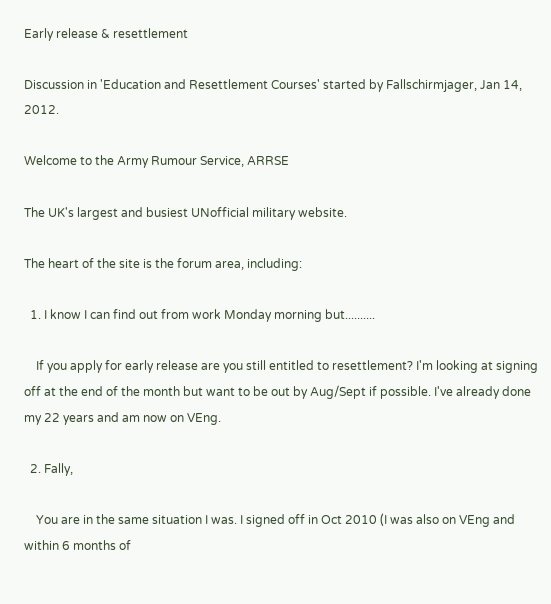Early release & resettlement

Discussion in 'Education and Resettlement Courses' started by Fallschirmjager, Jan 14, 2012.

Welcome to the Army Rumour Service, ARRSE

The UK's largest and busiest UNofficial military website.

The heart of the site is the forum area, including:

  1. I know I can find out from work Monday morning but..........

    If you apply for early release are you still entitled to resettlement? I'm looking at signing off at the end of the month but want to be out by Aug/Sept if possible. I've already done my 22 years and am now on VEng.

  2. Fally,

    You are in the same situation I was. I signed off in Oct 2010 (I was also on VEng and within 6 months of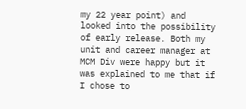my 22 year point) and looked into the possibility of early release. Both my unit and career manager at MCM Div were happy but it was explained to me that if I chose to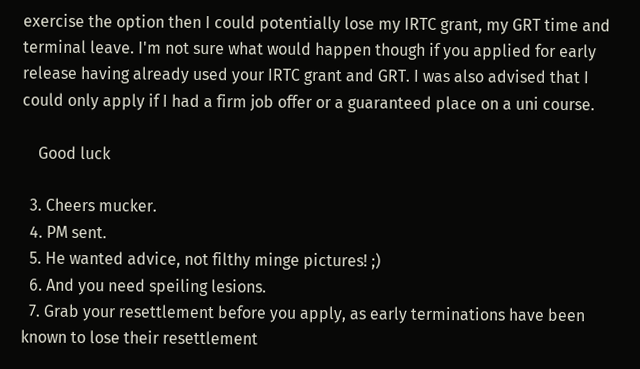exercise the option then I could potentially lose my IRTC grant, my GRT time and terminal leave. I'm not sure what would happen though if you applied for early release having already used your IRTC grant and GRT. I was also advised that I could only apply if I had a firm job offer or a guaranteed place on a uni course.

    Good luck

  3. Cheers mucker.
  4. PM sent.
  5. He wanted advice, not filthy minge pictures! ;)
  6. And you need speiling lesions.
  7. Grab your resettlement before you apply, as early terminations have been known to lose their resettlement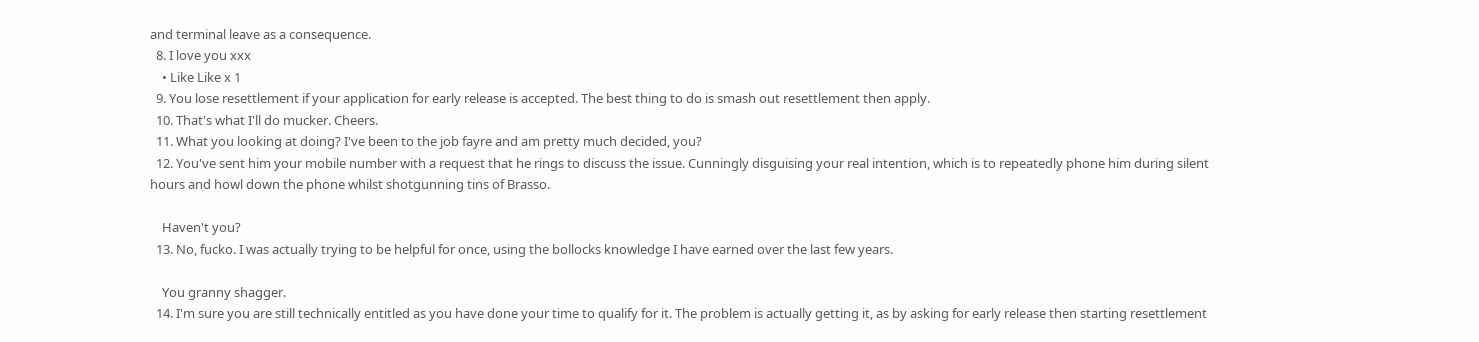and terminal leave as a consequence.
  8. I love you xxx
    • Like Like x 1
  9. You lose resettlement if your application for early release is accepted. The best thing to do is smash out resettlement then apply.
  10. That's what I'll do mucker. Cheers.
  11. What you looking at doing? I've been to the job fayre and am pretty much decided, you?
  12. You've sent him your mobile number with a request that he rings to discuss the issue. Cunningly disguising your real intention, which is to repeatedly phone him during silent hours and howl down the phone whilst shotgunning tins of Brasso.

    Haven't you?
  13. No, fucko. I was actually trying to be helpful for once, using the bollocks knowledge I have earned over the last few years.

    You granny shagger.
  14. I'm sure you are still technically entitled as you have done your time to qualify for it. The problem is actually getting it, as by asking for early release then starting resettlement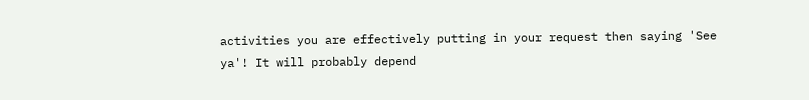activities you are effectively putting in your request then saying 'See ya'! It will probably depend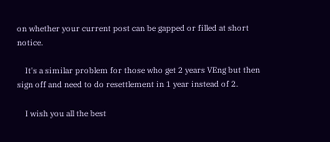on whether your current post can be gapped or filled at short notice.

    It's a similar problem for those who get 2 years VEng but then sign off and need to do resettlement in 1 year instead of 2.

    I wish you all the best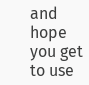and hope you get to use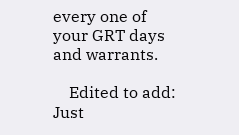every one of your GRT days and warrants.

    Edited to add: Just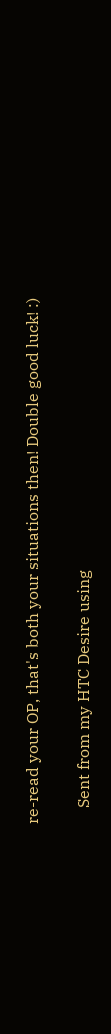re-read your OP, that's both your situations then! Double good luck! :)

    Sent from my HTC Desire using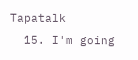Tapatalk
  15. I'm going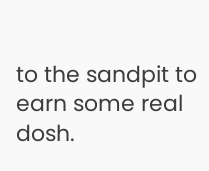to the sandpit to earn some real dosh.